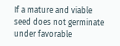If a mature and viable seed does not germinate under favorable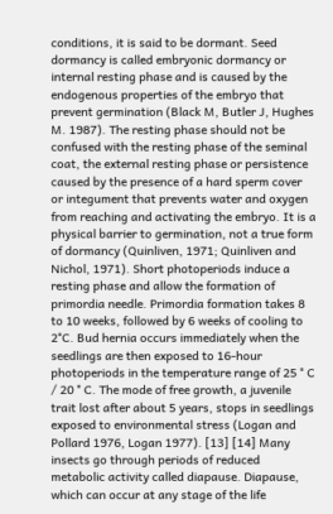conditions, it is said to be dormant. Seed dormancy is called embryonic dormancy or internal resting phase and is caused by the endogenous properties of the embryo that prevent germination (Black M, Butler J, Hughes M. 1987). The resting phase should not be confused with the resting phase of the seminal coat, the external resting phase or persistence caused by the presence of a hard sperm cover or integument that prevents water and oxygen from reaching and activating the embryo. It is a physical barrier to germination, not a true form of dormancy (Quinliven, 1971; Quinliven and Nichol, 1971). Short photoperiods induce a resting phase and allow the formation of primordia needle. Primordia formation takes 8 to 10 weeks, followed by 6 weeks of cooling to 2°C. Bud hernia occurs immediately when the seedlings are then exposed to 16-hour photoperiods in the temperature range of 25 ° C / 20 ° C. The mode of free growth, a juvenile trait lost after about 5 years, stops in seedlings exposed to environmental stress (Logan and Pollard 1976, Logan 1977). [13] [14] Many insects go through periods of reduced metabolic activity called diapause. Diapause, which can occur at any stage of the life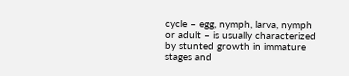cycle – egg, nymph, larva, nymph or adult – is usually characterized by stunted growth in immature stages and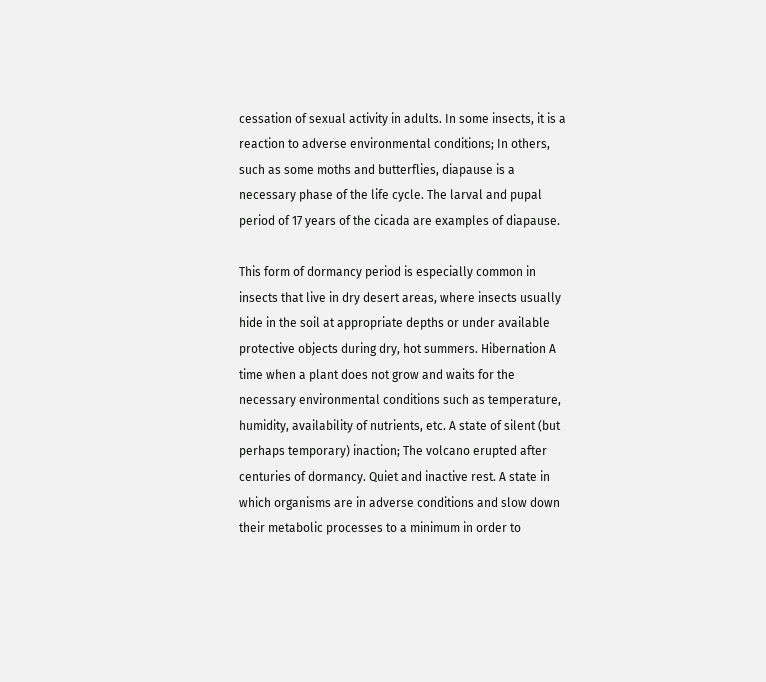cessation of sexual activity in adults. In some insects, it is a reaction to adverse environmental conditions; In others, such as some moths and butterflies, diapause is a necessary phase of the life cycle. The larval and pupal period of 17 years of the cicada are examples of diapause.

This form of dormancy period is especially common in insects that live in dry desert areas, where insects usually hide in the soil at appropriate depths or under available protective objects during dry, hot summers. Hibernation A time when a plant does not grow and waits for the necessary environmental conditions such as temperature, humidity, availability of nutrients, etc. A state of silent (but perhaps temporary) inaction; The volcano erupted after centuries of dormancy. Quiet and inactive rest. A state in which organisms are in adverse conditions and slow down their metabolic processes to a minimum in order to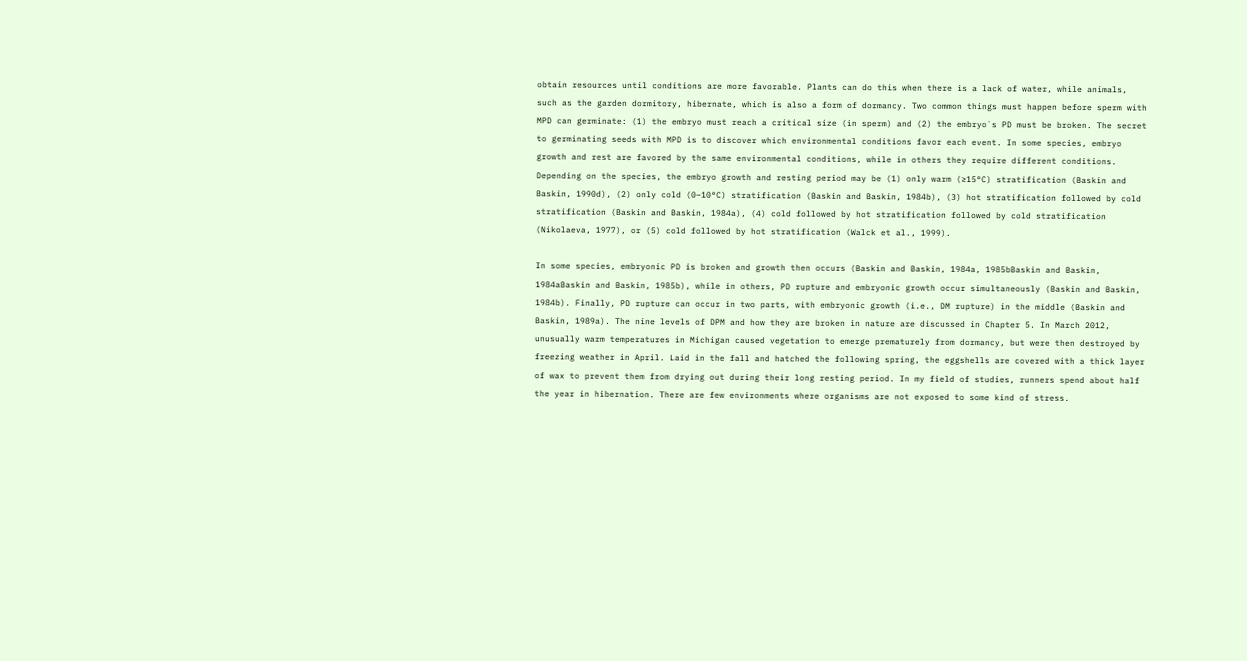obtain resources until conditions are more favorable. Plants can do this when there is a lack of water, while animals, such as the garden dormitory, hibernate, which is also a form of dormancy. Two common things must happen before sperm with MPD can germinate: (1) the embryo must reach a critical size (in sperm) and (2) the embryo`s PD must be broken. The secret to germinating seeds with MPD is to discover which environmental conditions favor each event. In some species, embryo growth and rest are favored by the same environmental conditions, while in others they require different conditions. Depending on the species, the embryo growth and resting period may be (1) only warm (≥15°C) stratification (Baskin and Baskin, 1990d), (2) only cold (0–10°C) stratification (Baskin and Baskin, 1984b), (3) hot stratification followed by cold stratification (Baskin and Baskin, 1984a), (4) cold followed by hot stratification followed by cold stratification (Nikolaeva, 1977), or (5) cold followed by hot stratification (Walck et al., 1999).

In some species, embryonic PD is broken and growth then occurs (Baskin and Baskin, 1984a, 1985bBaskin and Baskin, 1984aBaskin and Baskin, 1985b), while in others, PD rupture and embryonic growth occur simultaneously (Baskin and Baskin, 1984b). Finally, PD rupture can occur in two parts, with embryonic growth (i.e., DM rupture) in the middle (Baskin and Baskin, 1989a). The nine levels of DPM and how they are broken in nature are discussed in Chapter 5. In March 2012, unusually warm temperatures in Michigan caused vegetation to emerge prematurely from dormancy, but were then destroyed by freezing weather in April. Laid in the fall and hatched the following spring, the eggshells are covered with a thick layer of wax to prevent them from drying out during their long resting period. In my field of studies, runners spend about half the year in hibernation. There are few environments where organisms are not exposed to some kind of stress.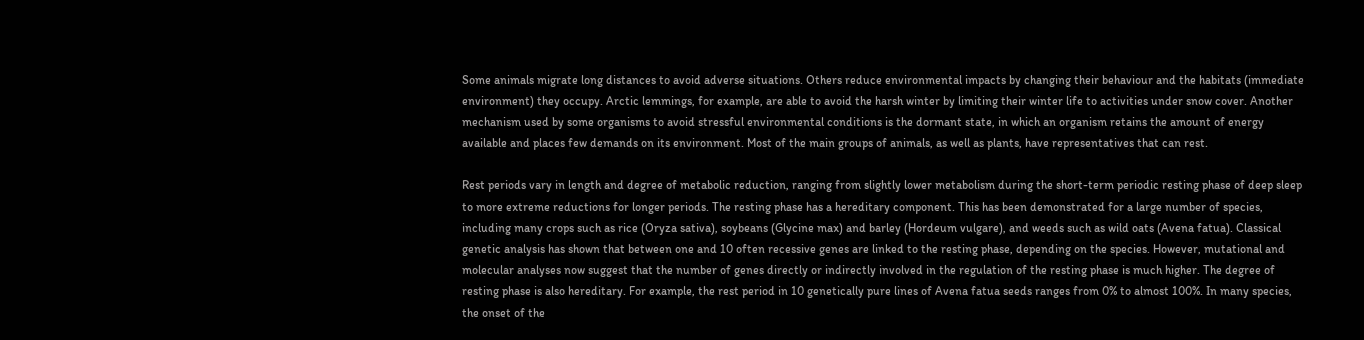Some animals migrate long distances to avoid adverse situations. Others reduce environmental impacts by changing their behaviour and the habitats (immediate environment) they occupy. Arctic lemmings, for example, are able to avoid the harsh winter by limiting their winter life to activities under snow cover. Another mechanism used by some organisms to avoid stressful environmental conditions is the dormant state, in which an organism retains the amount of energy available and places few demands on its environment. Most of the main groups of animals, as well as plants, have representatives that can rest.

Rest periods vary in length and degree of metabolic reduction, ranging from slightly lower metabolism during the short-term periodic resting phase of deep sleep to more extreme reductions for longer periods. The resting phase has a hereditary component. This has been demonstrated for a large number of species, including many crops such as rice (Oryza sativa), soybeans (Glycine max) and barley (Hordeum vulgare), and weeds such as wild oats (Avena fatua). Classical genetic analysis has shown that between one and 10 often recessive genes are linked to the resting phase, depending on the species. However, mutational and molecular analyses now suggest that the number of genes directly or indirectly involved in the regulation of the resting phase is much higher. The degree of resting phase is also hereditary. For example, the rest period in 10 genetically pure lines of Avena fatua seeds ranges from 0% to almost 100%. In many species, the onset of the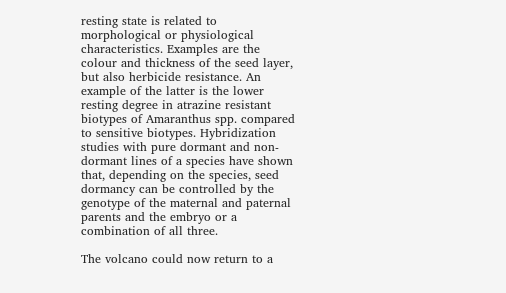resting state is related to morphological or physiological characteristics. Examples are the colour and thickness of the seed layer, but also herbicide resistance. An example of the latter is the lower resting degree in atrazine resistant biotypes of Amaranthus spp. compared to sensitive biotypes. Hybridization studies with pure dormant and non-dormant lines of a species have shown that, depending on the species, seed dormancy can be controlled by the genotype of the maternal and paternal parents and the embryo or a combination of all three.

The volcano could now return to a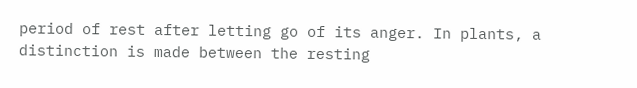period of rest after letting go of its anger. In plants, a distinction is made between the resting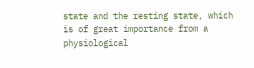state and the resting state, which is of great importance from a physiological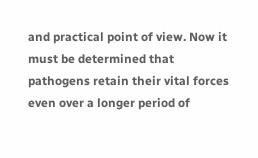and practical point of view. Now it must be determined that pathogens retain their vital forces even over a longer period of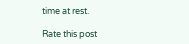time at rest.

Rate this post